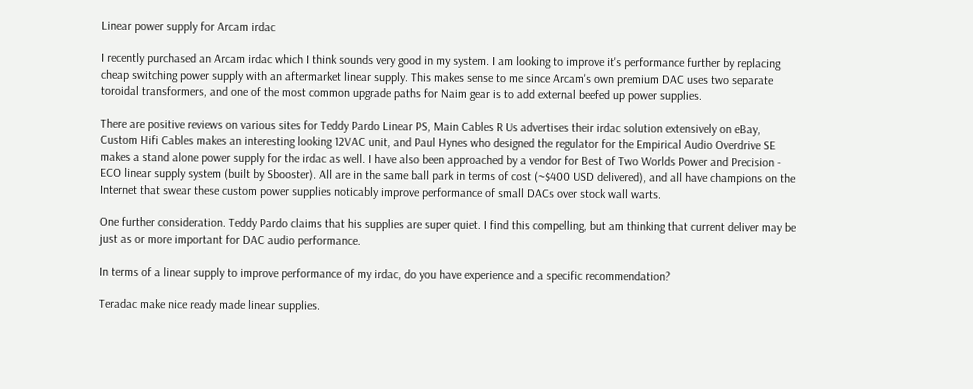Linear power supply for Arcam irdac

I recently purchased an Arcam irdac which I think sounds very good in my system. I am looking to improve it's performance further by replacing cheap switching power supply with an aftermarket linear supply. This makes sense to me since Arcam's own premium DAC uses two separate toroidal transformers, and one of the most common upgrade paths for Naim gear is to add external beefed up power supplies.

There are positive reviews on various sites for Teddy Pardo Linear PS, Main Cables R Us advertises their irdac solution extensively on eBay, Custom Hifi Cables makes an interesting looking 12VAC unit, and Paul Hynes who designed the regulator for the Empirical Audio Overdrive SE makes a stand alone power supply for the irdac as well. I have also been approached by a vendor for Best of Two Worlds Power and Precision - ECO linear supply system (built by Sbooster). All are in the same ball park in terms of cost (~$400 USD delivered), and all have champions on the Internet that swear these custom power supplies noticably improve performance of small DACs over stock wall warts.

One further consideration. Teddy Pardo claims that his supplies are super quiet. I find this compelling, but am thinking that current deliver may be just as or more important for DAC audio performance.

In terms of a linear supply to improve performance of my irdac, do you have experience and a specific recommendation?

Teradac make nice ready made linear supplies.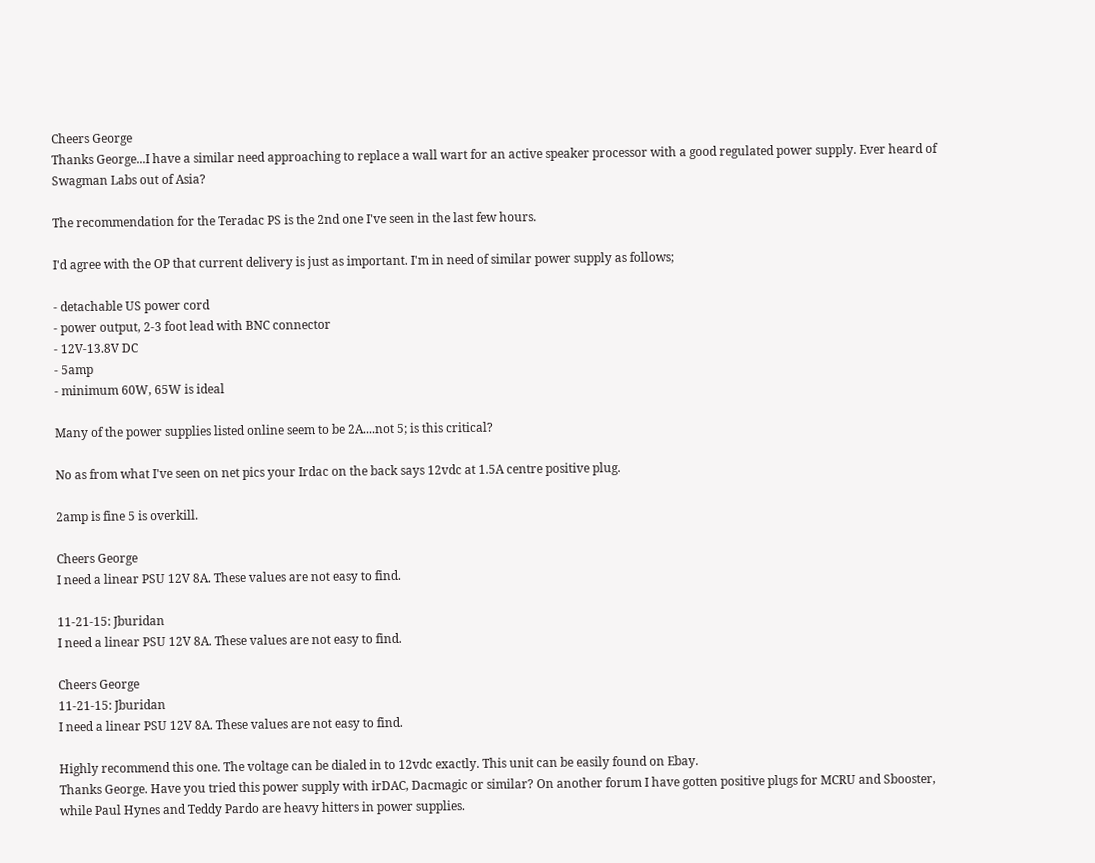Cheers George
Thanks George...I have a similar need approaching to replace a wall wart for an active speaker processor with a good regulated power supply. Ever heard of Swagman Labs out of Asia?

The recommendation for the Teradac PS is the 2nd one I've seen in the last few hours.

I'd agree with the OP that current delivery is just as important. I'm in need of similar power supply as follows;

- detachable US power cord
- power output, 2-3 foot lead with BNC connector
- 12V-13.8V DC
- 5amp
- minimum 60W, 65W is ideal

Many of the power supplies listed online seem to be 2A....not 5; is this critical?

No as from what I've seen on net pics your Irdac on the back says 12vdc at 1.5A centre positive plug.

2amp is fine 5 is overkill.

Cheers George
I need a linear PSU 12V 8A. These values are not easy to find.

11-21-15: Jburidan
I need a linear PSU 12V 8A. These values are not easy to find.

Cheers George
11-21-15: Jburidan
I need a linear PSU 12V 8A. These values are not easy to find.

Highly recommend this one. The voltage can be dialed in to 12vdc exactly. This unit can be easily found on Ebay.
Thanks George. Have you tried this power supply with irDAC, Dacmagic or similar? On another forum I have gotten positive plugs for MCRU and Sbooster, while Paul Hynes and Teddy Pardo are heavy hitters in power supplies.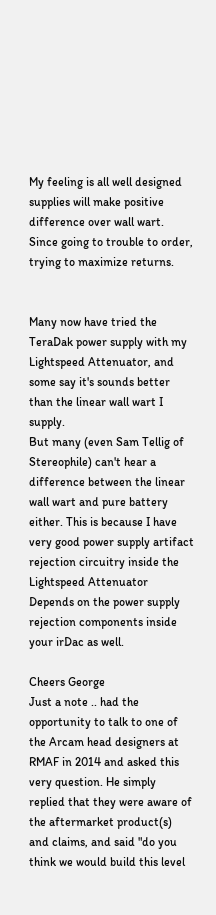My feeling is all well designed supplies will make positive difference over wall wart. Since going to trouble to order, trying to maximize returns.


Many now have tried the TeraDak power supply with my Lightspeed Attenuator, and some say it's sounds better than the linear wall wart I supply.
But many (even Sam Tellig of Stereophile) can't hear a difference between the linear wall wart and pure battery either. This is because I have very good power supply artifact rejection circuitry inside the Lightspeed Attenuator
Depends on the power supply rejection components inside your irDac as well.

Cheers George
Just a note .. had the opportunity to talk to one of the Arcam head designers at RMAF in 2014 and asked this very question. He simply replied that they were aware of the aftermarket product(s) and claims, and said "do you think we would build this level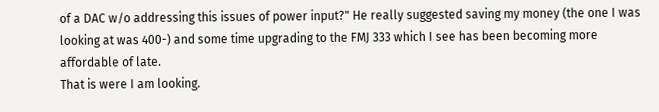of a DAC w/o addressing this issues of power input?" He really suggested saving my money (the one I was looking at was 400-) and some time upgrading to the FMJ 333 which I see has been becoming more affordable of late.
That is were I am looking.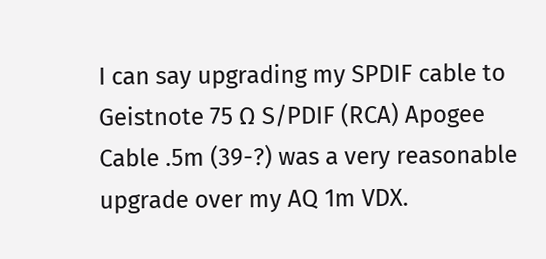I can say upgrading my SPDIF cable to Geistnote 75 Ω S/PDIF (RCA) Apogee Cable .5m (39-?) was a very reasonable upgrade over my AQ 1m VDX.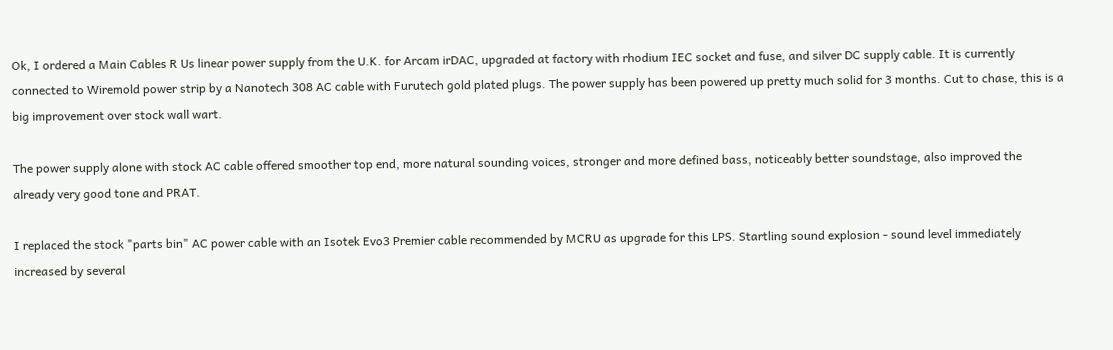Ok, I ordered a Main Cables R Us linear power supply from the U.K. for Arcam irDAC, upgraded at factory with rhodium IEC socket and fuse, and silver DC supply cable. It is currently connected to Wiremold power strip by a Nanotech 308 AC cable with Furutech gold plated plugs. The power supply has been powered up pretty much solid for 3 months. Cut to chase, this is a big improvement over stock wall wart.

The power supply alone with stock AC cable offered smoother top end, more natural sounding voices, stronger and more defined bass, noticeably better soundstage, also improved the already very good tone and PRAT.

I replaced the stock "parts bin" AC power cable with an Isotek Evo3 Premier cable recommended by MCRU as upgrade for this LPS. Startling sound explosion - sound level immediately increased by several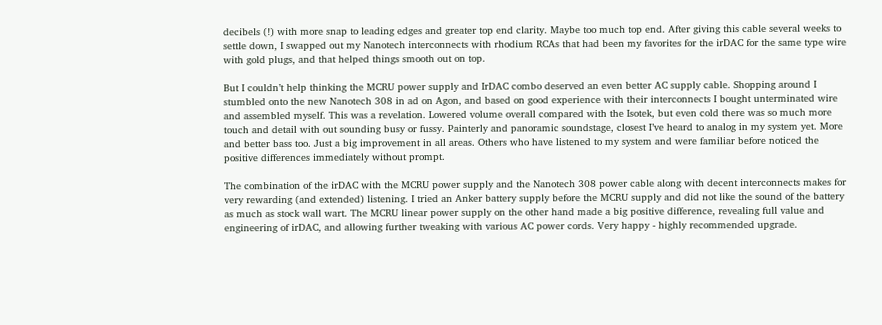decibels (!) with more snap to leading edges and greater top end clarity. Maybe too much top end. After giving this cable several weeks to settle down, I swapped out my Nanotech interconnects with rhodium RCAs that had been my favorites for the irDAC for the same type wire with gold plugs, and that helped things smooth out on top.

But I couldn’t help thinking the MCRU power supply and IrDAC combo deserved an even better AC supply cable. Shopping around I stumbled onto the new Nanotech 308 in ad on Agon, and based on good experience with their interconnects I bought unterminated wire and assembled myself. This was a revelation. Lowered volume overall compared with the Isotek, but even cold there was so much more touch and detail with out sounding busy or fussy. Painterly and panoramic soundstage, closest I’ve heard to analog in my system yet. More and better bass too. Just a big improvement in all areas. Others who have listened to my system and were familiar before noticed the positive differences immediately without prompt.

The combination of the irDAC with the MCRU power supply and the Nanotech 308 power cable along with decent interconnects makes for very rewarding (and extended) listening. I tried an Anker battery supply before the MCRU supply and did not like the sound of the battery as much as stock wall wart. The MCRU linear power supply on the other hand made a big positive difference, revealing full value and engineering of irDAC, and allowing further tweaking with various AC power cords. Very happy - highly recommended upgrade.